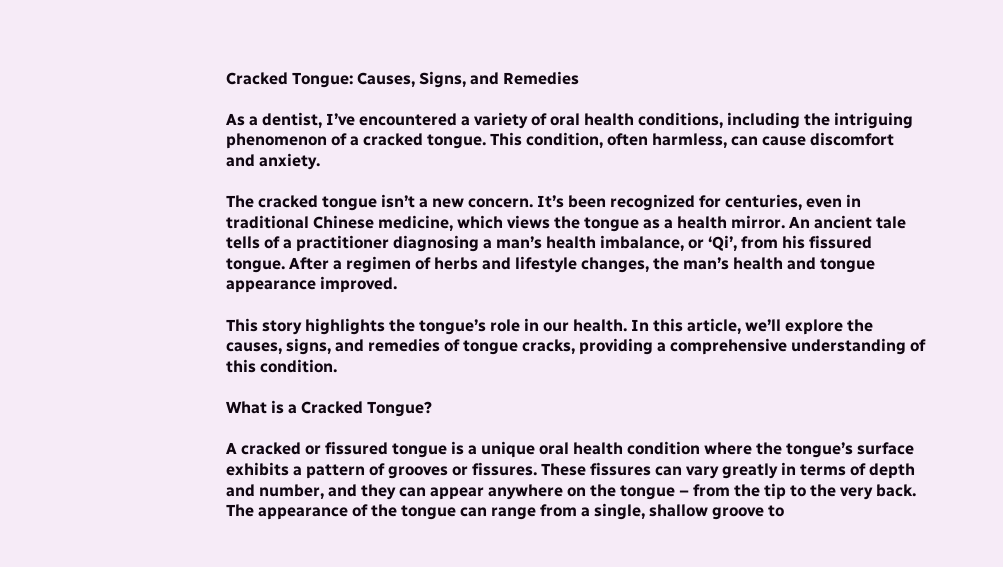Cracked Tongue: Causes, Signs, and Remedies

As a dentist, I’ve encountered a variety of oral health conditions, including the intriguing phenomenon of a cracked tongue. This condition, often harmless, can cause discomfort and anxiety.

The cracked tongue isn’t a new concern. It’s been recognized for centuries, even in traditional Chinese medicine, which views the tongue as a health mirror. An ancient tale tells of a practitioner diagnosing a man’s health imbalance, or ‘Qi’, from his fissured tongue. After a regimen of herbs and lifestyle changes, the man’s health and tongue appearance improved.

This story highlights the tongue’s role in our health. In this article, we’ll explore the causes, signs, and remedies of tongue cracks, providing a comprehensive understanding of this condition.

What is a Cracked Tongue?

A cracked or fissured tongue is a unique oral health condition where the tongue’s surface exhibits a pattern of grooves or fissures. These fissures can vary greatly in terms of depth and number, and they can appear anywhere on the tongue – from the tip to the very back. The appearance of the tongue can range from a single, shallow groove to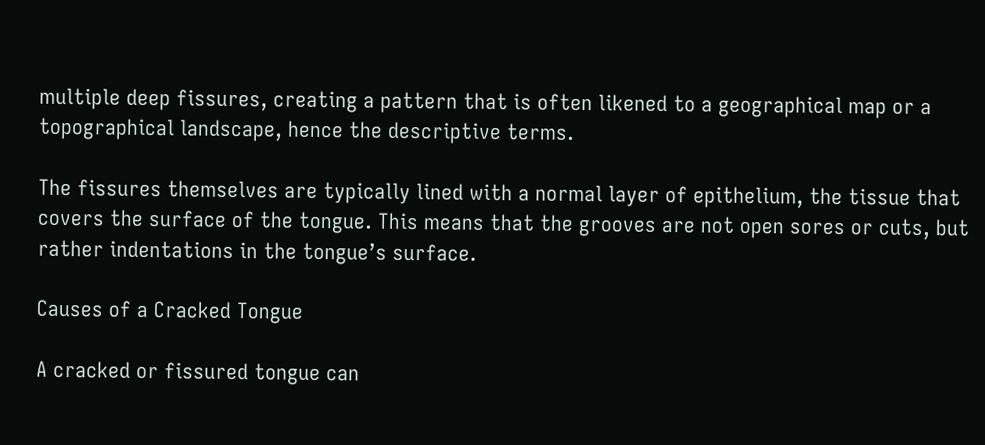multiple deep fissures, creating a pattern that is often likened to a geographical map or a topographical landscape, hence the descriptive terms.

The fissures themselves are typically lined with a normal layer of epithelium, the tissue that covers the surface of the tongue. This means that the grooves are not open sores or cuts, but rather indentations in the tongue’s surface.

Causes of a Cracked Tongue

A cracked or fissured tongue can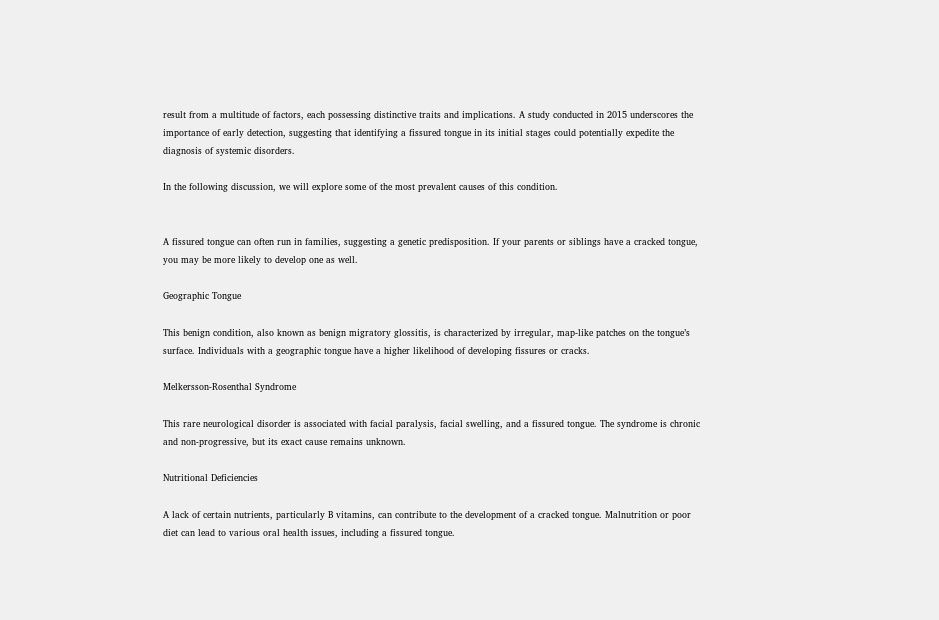result from a multitude of factors, each possessing distinctive traits and implications. A study conducted in 2015 underscores the importance of early detection, suggesting that identifying a fissured tongue in its initial stages could potentially expedite the diagnosis of systemic disorders.

In the following discussion, we will explore some of the most prevalent causes of this condition.


A fissured tongue can often run in families, suggesting a genetic predisposition. If your parents or siblings have a cracked tongue, you may be more likely to develop one as well.

Geographic Tongue

This benign condition, also known as benign migratory glossitis, is characterized by irregular, map-like patches on the tongue’s surface. Individuals with a geographic tongue have a higher likelihood of developing fissures or cracks.

Melkersson-Rosenthal Syndrome

This rare neurological disorder is associated with facial paralysis, facial swelling, and a fissured tongue. The syndrome is chronic and non-progressive, but its exact cause remains unknown.

Nutritional Deficiencies

A lack of certain nutrients, particularly B vitamins, can contribute to the development of a cracked tongue. Malnutrition or poor diet can lead to various oral health issues, including a fissured tongue.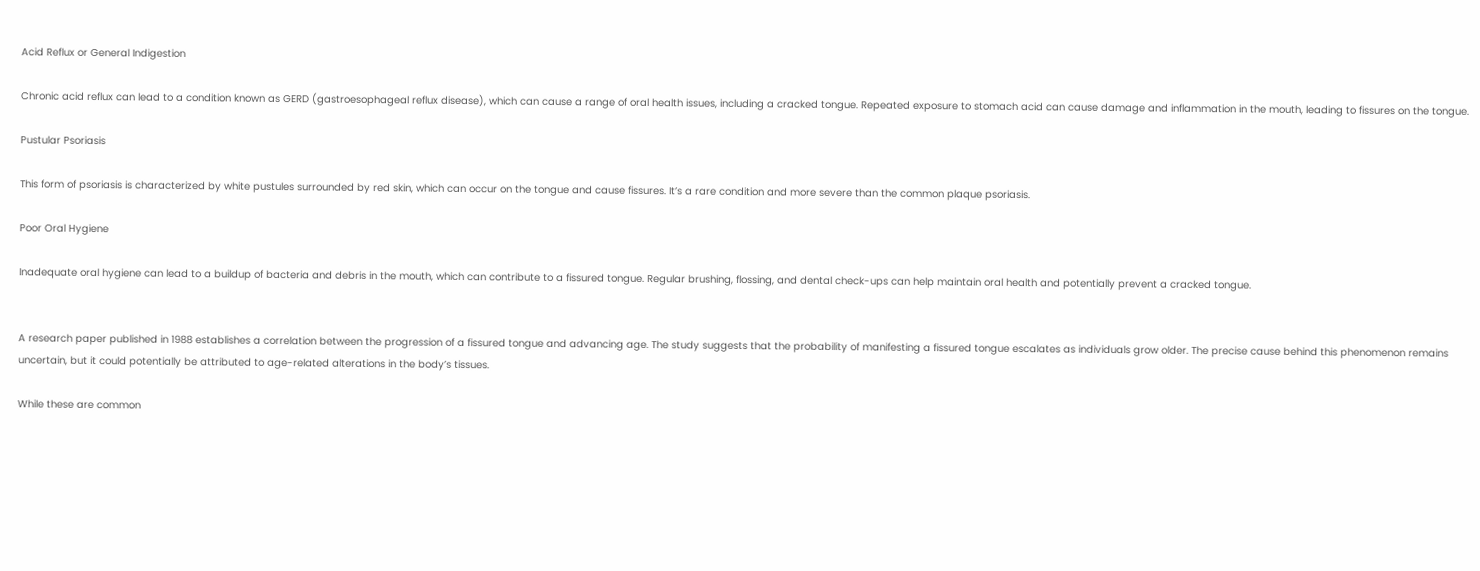Acid Reflux or General Indigestion

Chronic acid reflux can lead to a condition known as GERD (gastroesophageal reflux disease), which can cause a range of oral health issues, including a cracked tongue. Repeated exposure to stomach acid can cause damage and inflammation in the mouth, leading to fissures on the tongue.

Pustular Psoriasis

This form of psoriasis is characterized by white pustules surrounded by red skin, which can occur on the tongue and cause fissures. It’s a rare condition and more severe than the common plaque psoriasis.

Poor Oral Hygiene

Inadequate oral hygiene can lead to a buildup of bacteria and debris in the mouth, which can contribute to a fissured tongue. Regular brushing, flossing, and dental check-ups can help maintain oral health and potentially prevent a cracked tongue.


A research paper published in 1988 establishes a correlation between the progression of a fissured tongue and advancing age. The study suggests that the probability of manifesting a fissured tongue escalates as individuals grow older. The precise cause behind this phenomenon remains uncertain, but it could potentially be attributed to age-related alterations in the body’s tissues.

While these are common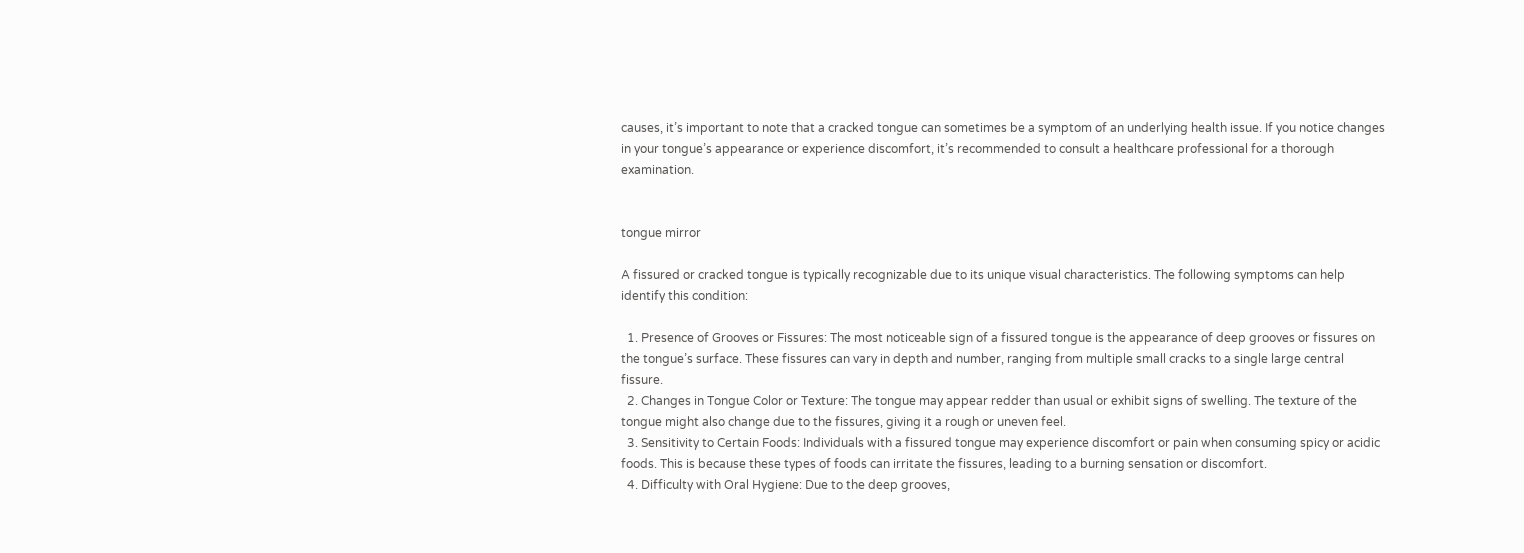causes, it’s important to note that a cracked tongue can sometimes be a symptom of an underlying health issue. If you notice changes in your tongue’s appearance or experience discomfort, it’s recommended to consult a healthcare professional for a thorough examination.


tongue mirror

A fissured or cracked tongue is typically recognizable due to its unique visual characteristics. The following symptoms can help identify this condition:

  1. Presence of Grooves or Fissures: The most noticeable sign of a fissured tongue is the appearance of deep grooves or fissures on the tongue’s surface. These fissures can vary in depth and number, ranging from multiple small cracks to a single large central fissure.
  2. Changes in Tongue Color or Texture: The tongue may appear redder than usual or exhibit signs of swelling. The texture of the tongue might also change due to the fissures, giving it a rough or uneven feel.
  3. Sensitivity to Certain Foods: Individuals with a fissured tongue may experience discomfort or pain when consuming spicy or acidic foods. This is because these types of foods can irritate the fissures, leading to a burning sensation or discomfort.
  4. Difficulty with Oral Hygiene: Due to the deep grooves,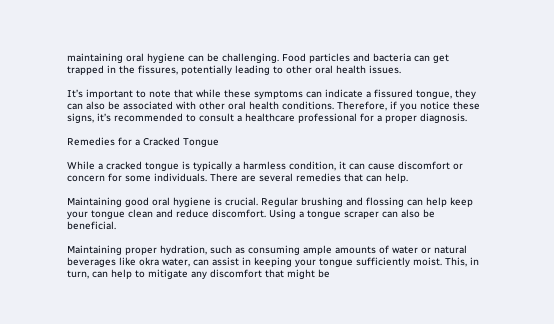maintaining oral hygiene can be challenging. Food particles and bacteria can get trapped in the fissures, potentially leading to other oral health issues.

It’s important to note that while these symptoms can indicate a fissured tongue, they can also be associated with other oral health conditions. Therefore, if you notice these signs, it’s recommended to consult a healthcare professional for a proper diagnosis.

Remedies for a Cracked Tongue

While a cracked tongue is typically a harmless condition, it can cause discomfort or concern for some individuals. There are several remedies that can help.

Maintaining good oral hygiene is crucial. Regular brushing and flossing can help keep your tongue clean and reduce discomfort. Using a tongue scraper can also be beneficial.

Maintaining proper hydration, such as consuming ample amounts of water or natural beverages like okra water, can assist in keeping your tongue sufficiently moist. This, in turn, can help to mitigate any discomfort that might be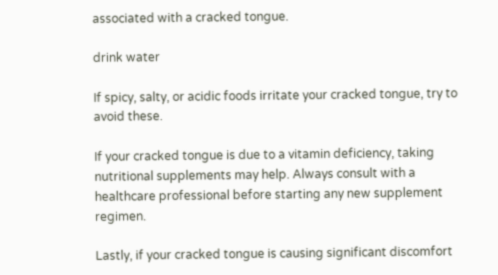associated with a cracked tongue.

drink water

If spicy, salty, or acidic foods irritate your cracked tongue, try to avoid these.

If your cracked tongue is due to a vitamin deficiency, taking nutritional supplements may help. Always consult with a healthcare professional before starting any new supplement regimen.

Lastly, if your cracked tongue is causing significant discomfort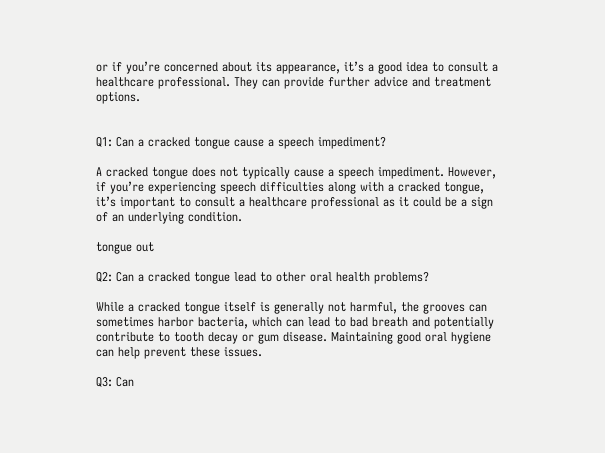or if you’re concerned about its appearance, it’s a good idea to consult a healthcare professional. They can provide further advice and treatment options.


Q1: Can a cracked tongue cause a speech impediment?

A cracked tongue does not typically cause a speech impediment. However, if you’re experiencing speech difficulties along with a cracked tongue, it’s important to consult a healthcare professional as it could be a sign of an underlying condition.

tongue out

Q2: Can a cracked tongue lead to other oral health problems?

While a cracked tongue itself is generally not harmful, the grooves can sometimes harbor bacteria, which can lead to bad breath and potentially contribute to tooth decay or gum disease. Maintaining good oral hygiene can help prevent these issues.

Q3: Can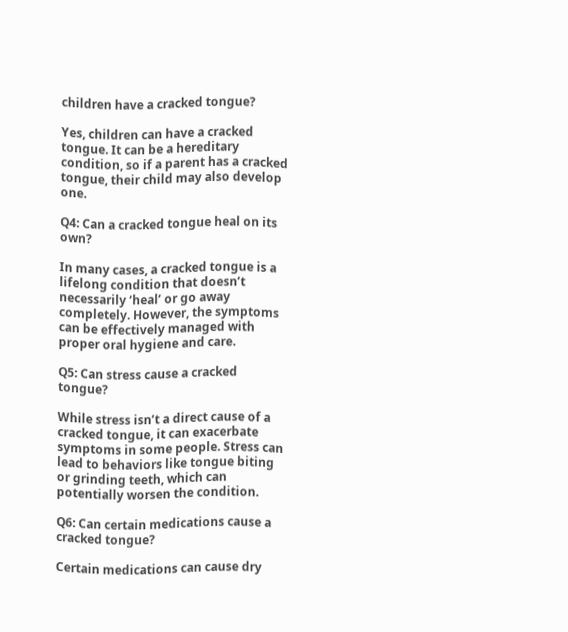children have a cracked tongue?

Yes, children can have a cracked tongue. It can be a hereditary condition, so if a parent has a cracked tongue, their child may also develop one.

Q4: Can a cracked tongue heal on its own?

In many cases, a cracked tongue is a lifelong condition that doesn’t necessarily ‘heal’ or go away completely. However, the symptoms can be effectively managed with proper oral hygiene and care.

Q5: Can stress cause a cracked tongue?

While stress isn’t a direct cause of a cracked tongue, it can exacerbate symptoms in some people. Stress can lead to behaviors like tongue biting or grinding teeth, which can potentially worsen the condition.

Q6: Can certain medications cause a cracked tongue?

Certain medications can cause dry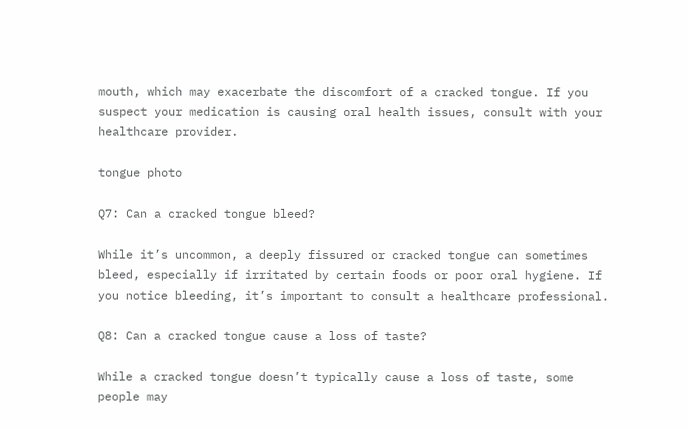mouth, which may exacerbate the discomfort of a cracked tongue. If you suspect your medication is causing oral health issues, consult with your healthcare provider.

tongue photo

Q7: Can a cracked tongue bleed?

While it’s uncommon, a deeply fissured or cracked tongue can sometimes bleed, especially if irritated by certain foods or poor oral hygiene. If you notice bleeding, it’s important to consult a healthcare professional.

Q8: Can a cracked tongue cause a loss of taste?

While a cracked tongue doesn’t typically cause a loss of taste, some people may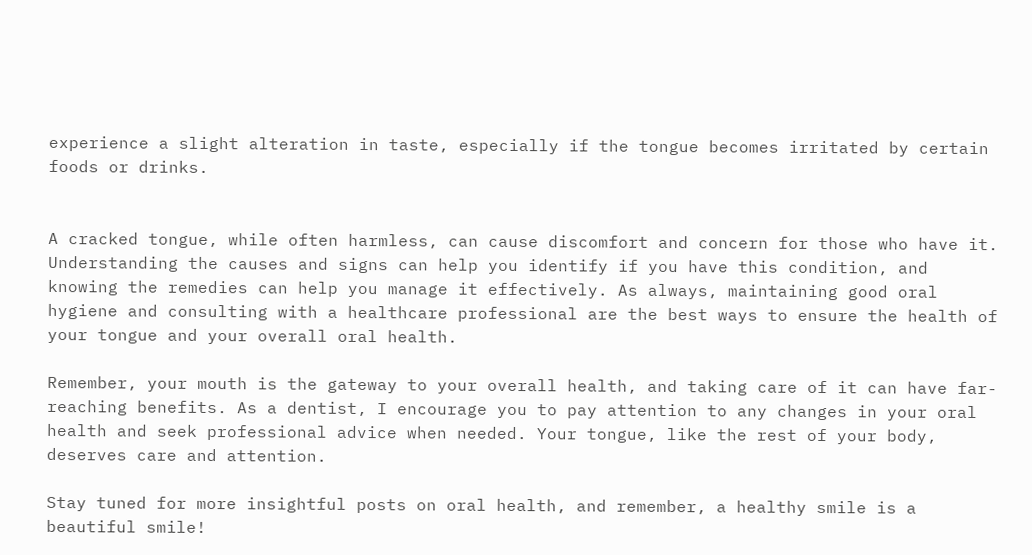experience a slight alteration in taste, especially if the tongue becomes irritated by certain foods or drinks.


A cracked tongue, while often harmless, can cause discomfort and concern for those who have it. Understanding the causes and signs can help you identify if you have this condition, and knowing the remedies can help you manage it effectively. As always, maintaining good oral hygiene and consulting with a healthcare professional are the best ways to ensure the health of your tongue and your overall oral health.

Remember, your mouth is the gateway to your overall health, and taking care of it can have far-reaching benefits. As a dentist, I encourage you to pay attention to any changes in your oral health and seek professional advice when needed. Your tongue, like the rest of your body, deserves care and attention.

Stay tuned for more insightful posts on oral health, and remember, a healthy smile is a beautiful smile!